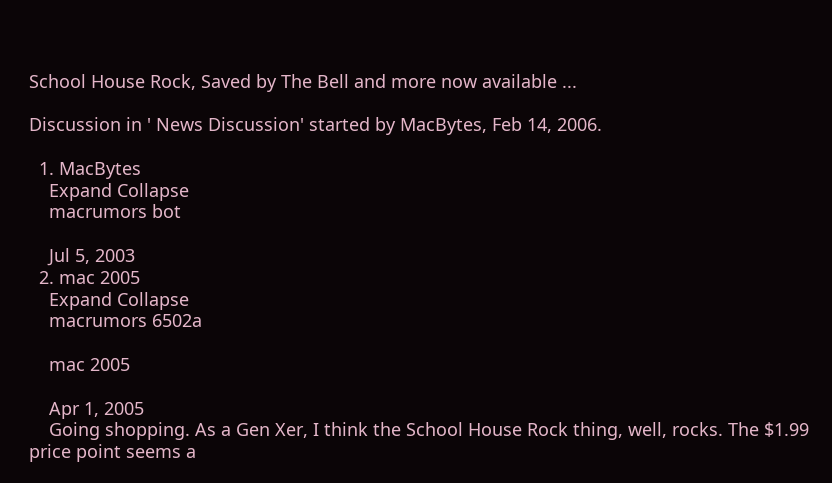School House Rock, Saved by The Bell and more now available ...

Discussion in ' News Discussion' started by MacBytes, Feb 14, 2006.

  1. MacBytes
    Expand Collapse
    macrumors bot

    Jul 5, 2003
  2. mac 2005
    Expand Collapse
    macrumors 6502a

    mac 2005

    Apr 1, 2005
    Going shopping. As a Gen Xer, I think the School House Rock thing, well, rocks. The $1.99 price point seems a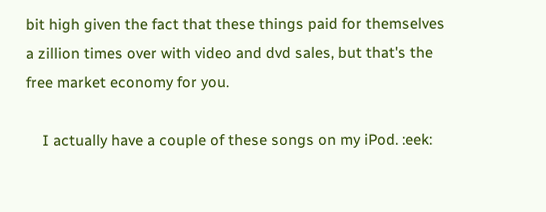bit high given the fact that these things paid for themselves a zillion times over with video and dvd sales, but that's the free market economy for you.

    I actually have a couple of these songs on my iPod. :eek: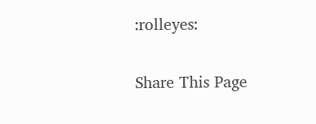:rolleyes:

Share This Page